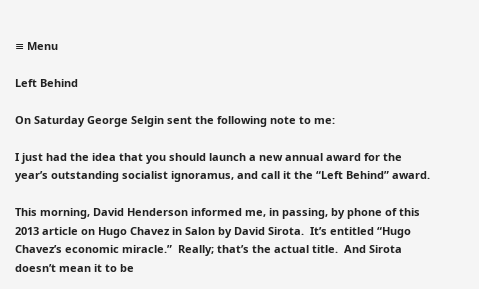≡ Menu

Left Behind

On Saturday George Selgin sent the following note to me:

I just had the idea that you should launch a new annual award for the year’s outstanding socialist ignoramus, and call it the “Left Behind” award.

This morning, David Henderson informed me, in passing, by phone of this 2013 article on Hugo Chavez in Salon by David Sirota.  It’s entitled “Hugo Chavez’s economic miracle.”  Really; that’s the actual title.  And Sirota doesn’t mean it to be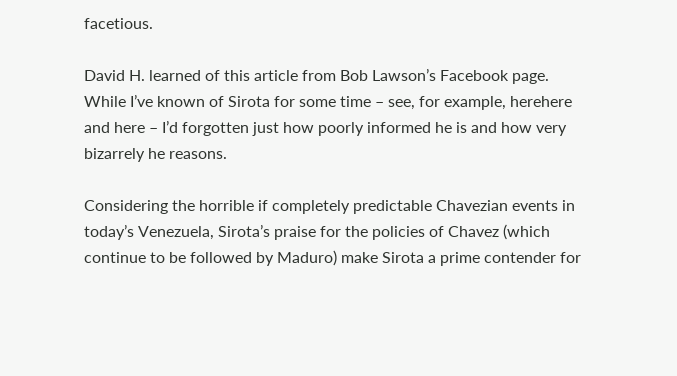facetious.

David H. learned of this article from Bob Lawson’s Facebook page.  While I’ve known of Sirota for some time – see, for example, herehere and here – I’d forgotten just how poorly informed he is and how very bizarrely he reasons.

Considering the horrible if completely predictable Chavezian events in today’s Venezuela, Sirota’s praise for the policies of Chavez (which continue to be followed by Maduro) make Sirota a prime contender for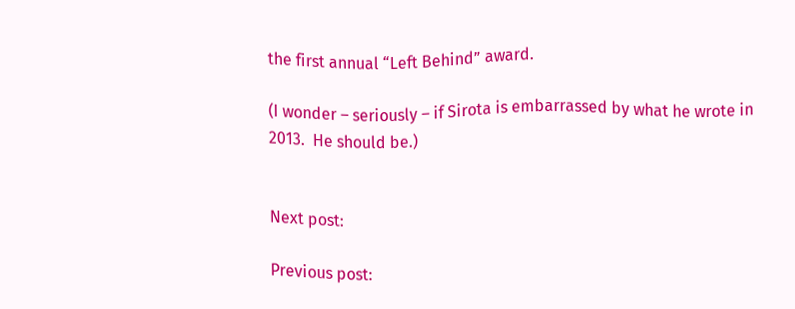the first annual “Left Behind” award.

(I wonder – seriously – if Sirota is embarrassed by what he wrote in 2013.  He should be.)


Next post:

Previous post: